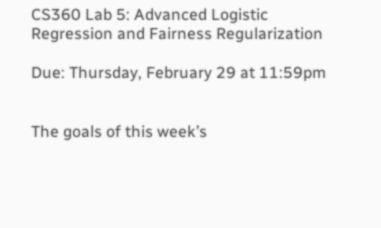CS360 Lab 5: Advanced Logistic Regression and Fairness Regularization

Due: Thursday, February 29 at 11:59pm


The goals of this week’s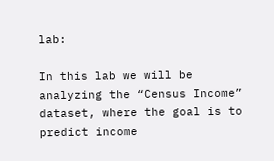lab:

In this lab we will be analyzing the “Census Income” dataset, where the goal is to predict income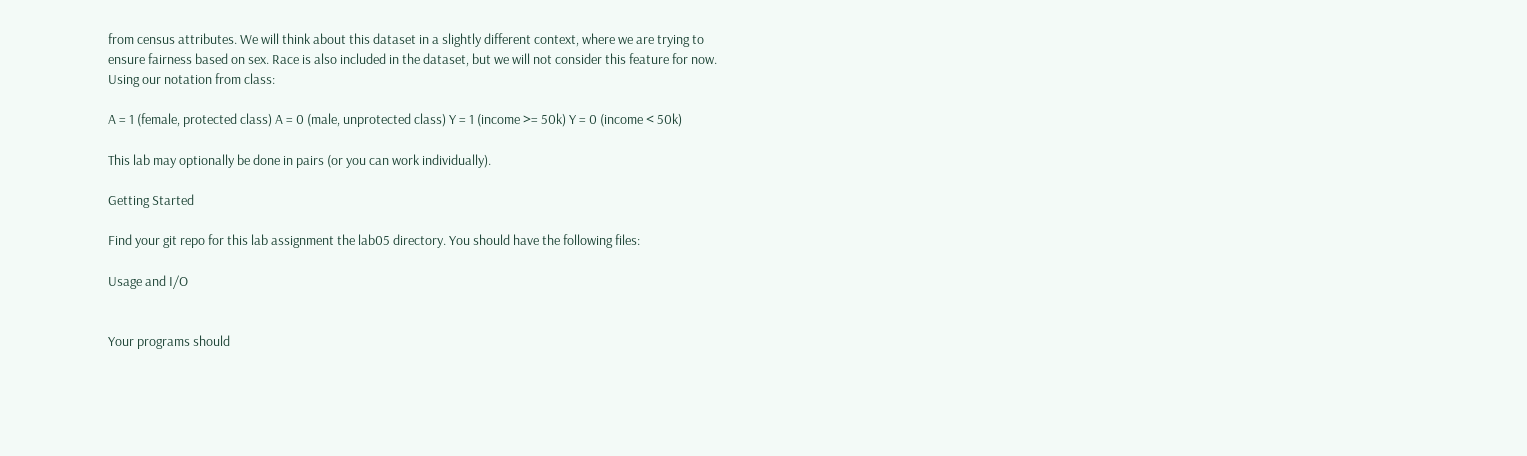from census attributes. We will think about this dataset in a slightly different context, where we are trying to ensure fairness based on sex. Race is also included in the dataset, but we will not consider this feature for now. Using our notation from class:

A = 1 (female, protected class) A = 0 (male, unprotected class) Y = 1 (income >= 50k) Y = 0 (income < 50k)

This lab may optionally be done in pairs (or you can work individually).

Getting Started

Find your git repo for this lab assignment the lab05 directory. You should have the following files:

Usage and I/O


Your programs should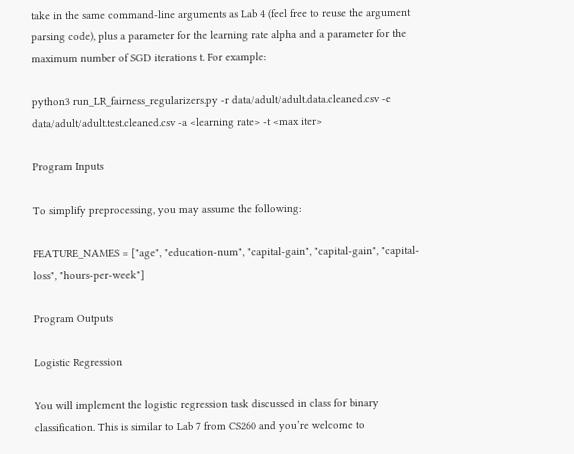take in the same command-line arguments as Lab 4 (feel free to reuse the argument parsing code), plus a parameter for the learning rate alpha and a parameter for the maximum number of SGD iterations t. For example:

python3 run_LR_fairness_regularizers.py -r data/adult/adult.data.cleaned.csv -e data/adult/adult.test.cleaned.csv -a <learning rate> -t <max iter>

Program Inputs

To simplify preprocessing, you may assume the following:

FEATURE_NAMES = ["age", "education-num", "capital-gain", "capital-gain", "capital-loss", "hours-per-week"]

Program Outputs

Logistic Regression

You will implement the logistic regression task discussed in class for binary classification. This is similar to Lab 7 from CS260 and you’re welcome to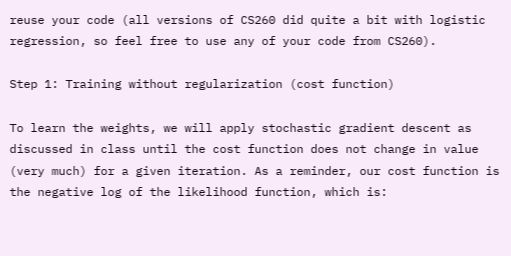reuse your code (all versions of CS260 did quite a bit with logistic regression, so feel free to use any of your code from CS260).

Step 1: Training without regularization (cost function)

To learn the weights, we will apply stochastic gradient descent as discussed in class until the cost function does not change in value (very much) for a given iteration. As a reminder, our cost function is the negative log of the likelihood function, which is: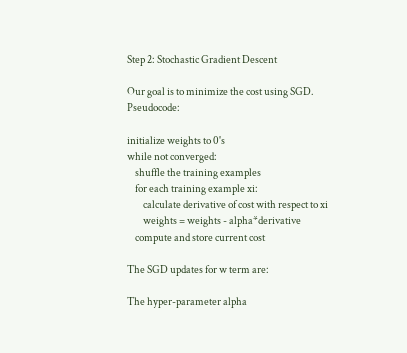Step 2: Stochastic Gradient Descent

Our goal is to minimize the cost using SGD. Pseudocode:

initialize weights to 0's
while not converged:
    shuffle the training examples
    for each training example xi:
        calculate derivative of cost with respect to xi
        weights = weights - alpha*derivative
    compute and store current cost

The SGD updates for w term are:

The hyper-parameter alpha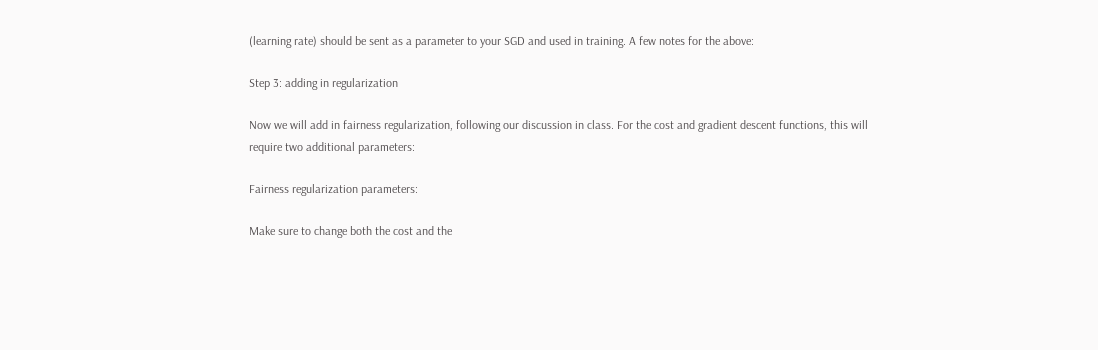(learning rate) should be sent as a parameter to your SGD and used in training. A few notes for the above:

Step 3: adding in regularization

Now we will add in fairness regularization, following our discussion in class. For the cost and gradient descent functions, this will require two additional parameters:

Fairness regularization parameters:

Make sure to change both the cost and the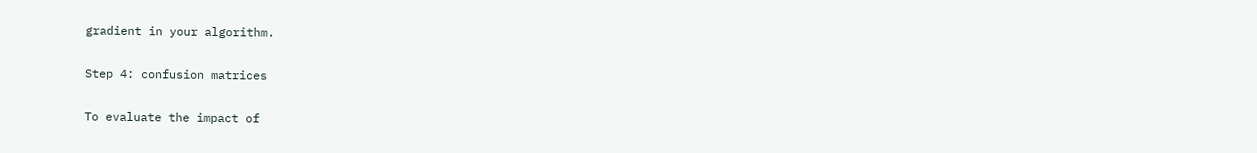gradient in your algorithm.

Step 4: confusion matrices

To evaluate the impact of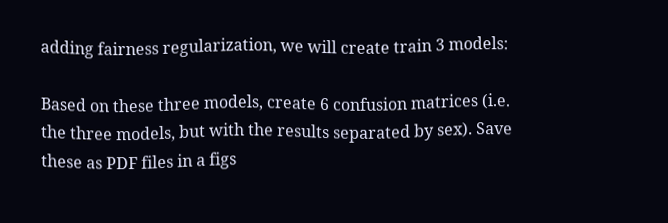adding fairness regularization, we will create train 3 models:

Based on these three models, create 6 confusion matrices (i.e. the three models, but with the results separated by sex). Save these as PDF files in a figs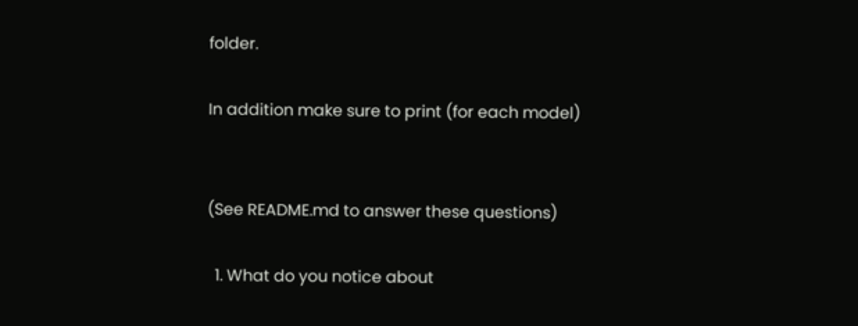folder.

In addition make sure to print (for each model)


(See README.md to answer these questions)

  1. What do you notice about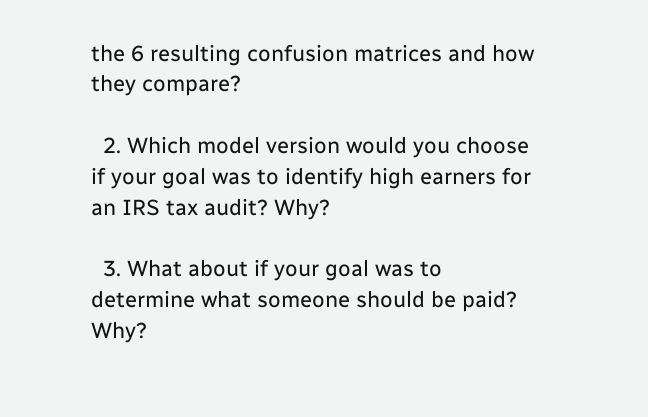the 6 resulting confusion matrices and how they compare?

  2. Which model version would you choose if your goal was to identify high earners for an IRS tax audit? Why?

  3. What about if your goal was to determine what someone should be paid? Why?